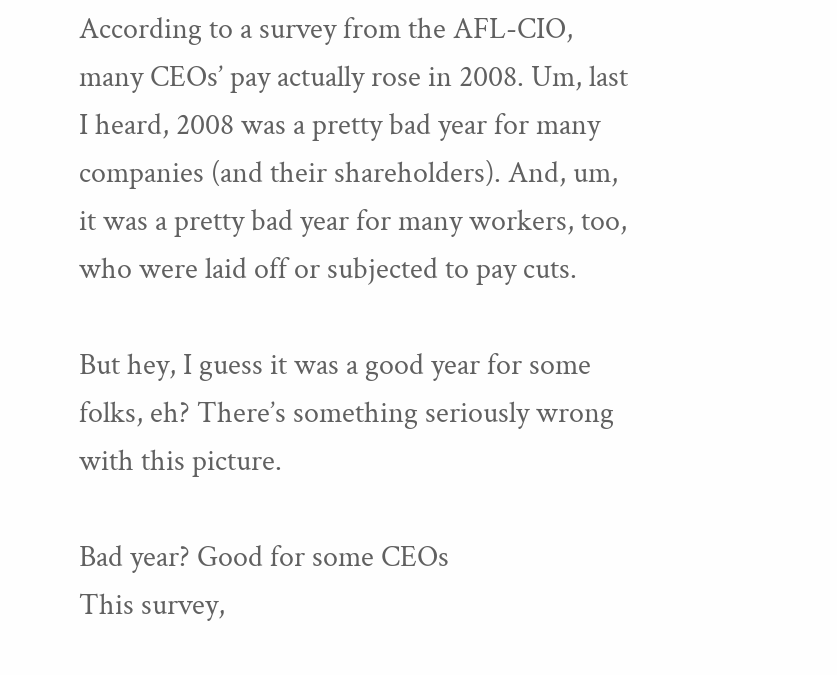According to a survey from the AFL-CIO, many CEOs’ pay actually rose in 2008. Um, last I heard, 2008 was a pretty bad year for many companies (and their shareholders). And, um, it was a pretty bad year for many workers, too, who were laid off or subjected to pay cuts.

But hey, I guess it was a good year for some folks, eh? There’s something seriously wrong with this picture.

Bad year? Good for some CEOs
This survey,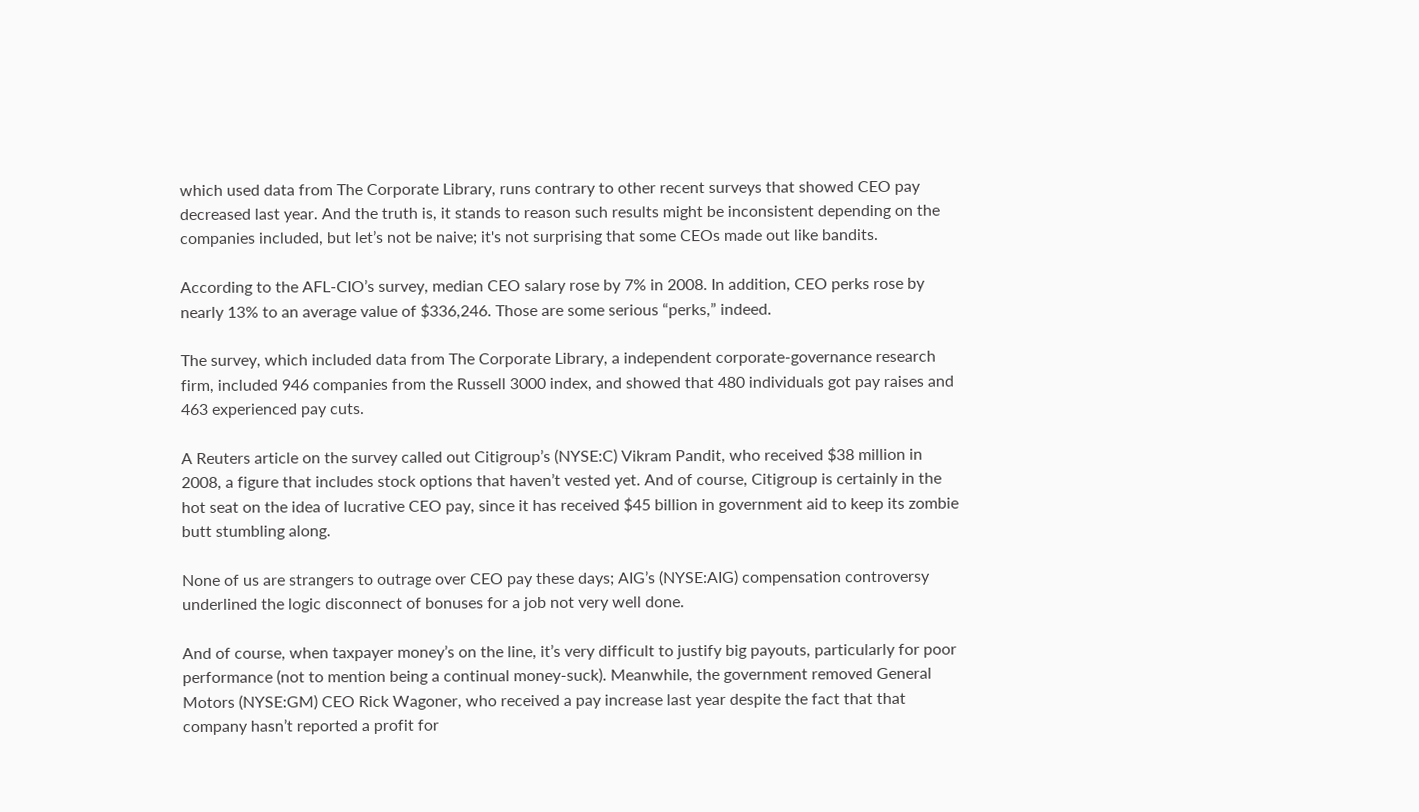which used data from The Corporate Library, runs contrary to other recent surveys that showed CEO pay decreased last year. And the truth is, it stands to reason such results might be inconsistent depending on the companies included, but let’s not be naive; it's not surprising that some CEOs made out like bandits.

According to the AFL-CIO’s survey, median CEO salary rose by 7% in 2008. In addition, CEO perks rose by nearly 13% to an average value of $336,246. Those are some serious “perks,” indeed.

The survey, which included data from The Corporate Library, a independent corporate-governance research firm, included 946 companies from the Russell 3000 index, and showed that 480 individuals got pay raises and 463 experienced pay cuts.

A Reuters article on the survey called out Citigroup’s (NYSE:C) Vikram Pandit, who received $38 million in 2008, a figure that includes stock options that haven’t vested yet. And of course, Citigroup is certainly in the hot seat on the idea of lucrative CEO pay, since it has received $45 billion in government aid to keep its zombie butt stumbling along.

None of us are strangers to outrage over CEO pay these days; AIG’s (NYSE:AIG) compensation controversy underlined the logic disconnect of bonuses for a job not very well done.

And of course, when taxpayer money’s on the line, it’s very difficult to justify big payouts, particularly for poor performance (not to mention being a continual money-suck). Meanwhile, the government removed General Motors (NYSE:GM) CEO Rick Wagoner, who received a pay increase last year despite the fact that that company hasn’t reported a profit for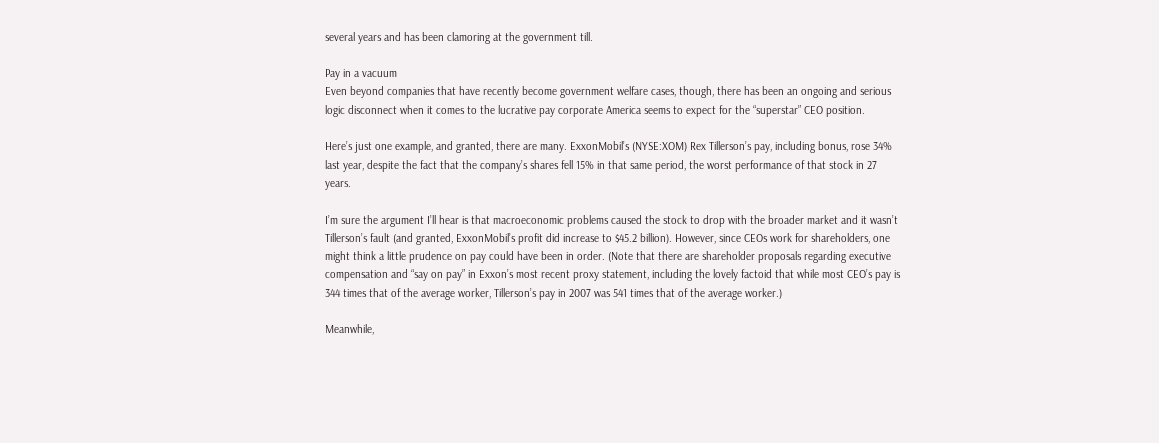several years and has been clamoring at the government till.

Pay in a vacuum
Even beyond companies that have recently become government welfare cases, though, there has been an ongoing and serious logic disconnect when it comes to the lucrative pay corporate America seems to expect for the “superstar” CEO position.

Here’s just one example, and granted, there are many. ExxonMobil’s (NYSE:XOM) Rex Tillerson’s pay, including bonus, rose 34% last year, despite the fact that the company’s shares fell 15% in that same period, the worst performance of that stock in 27 years.

I’m sure the argument I’ll hear is that macroeconomic problems caused the stock to drop with the broader market and it wasn’t Tillerson’s fault (and granted, ExxonMobil’s profit did increase to $45.2 billion). However, since CEOs work for shareholders, one might think a little prudence on pay could have been in order. (Note that there are shareholder proposals regarding executive compensation and “say on pay” in Exxon’s most recent proxy statement, including the lovely factoid that while most CEO’s pay is 344 times that of the average worker, Tillerson’s pay in 2007 was 541 times that of the average worker.)

Meanwhile,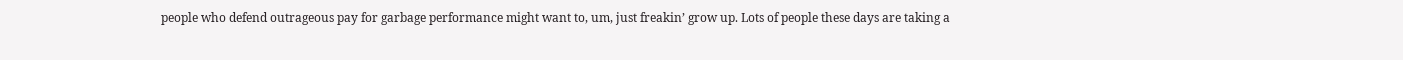people who defend outrageous pay for garbage performance might want to, um, just freakin’ grow up. Lots of people these days are taking a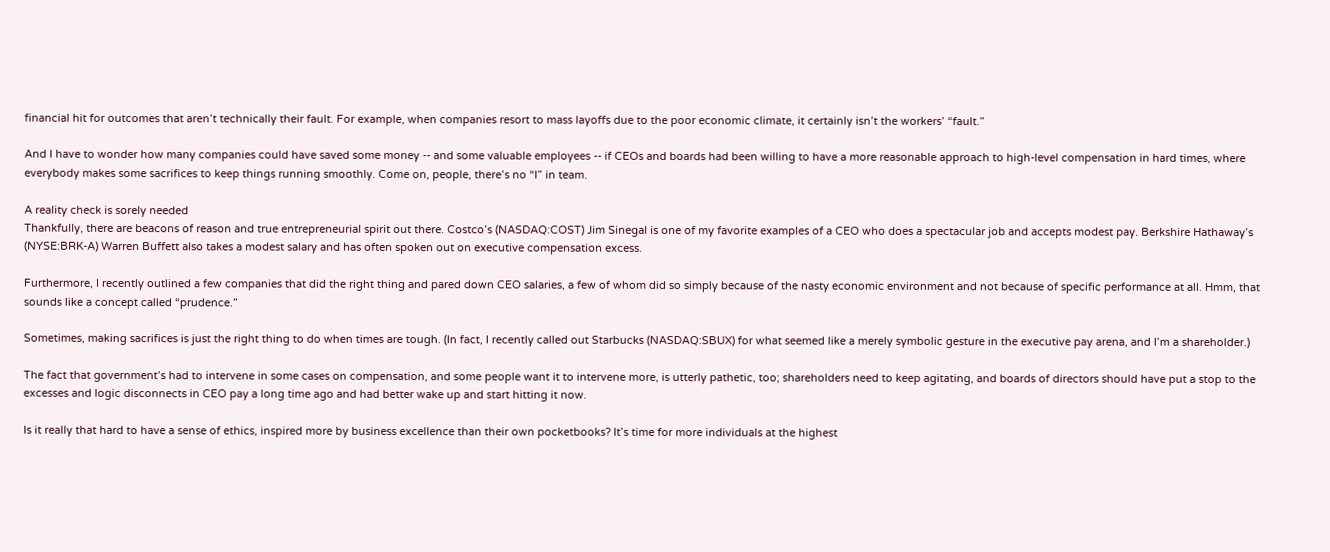financial hit for outcomes that aren’t technically their fault. For example, when companies resort to mass layoffs due to the poor economic climate, it certainly isn’t the workers’ “fault.”

And I have to wonder how many companies could have saved some money -- and some valuable employees -- if CEOs and boards had been willing to have a more reasonable approach to high-level compensation in hard times, where everybody makes some sacrifices to keep things running smoothly. Come on, people, there’s no “I” in team.

A reality check is sorely needed
Thankfully, there are beacons of reason and true entrepreneurial spirit out there. Costco’s (NASDAQ:COST) Jim Sinegal is one of my favorite examples of a CEO who does a spectacular job and accepts modest pay. Berkshire Hathaway’s (NYSE:BRK-A) Warren Buffett also takes a modest salary and has often spoken out on executive compensation excess.

Furthermore, I recently outlined a few companies that did the right thing and pared down CEO salaries, a few of whom did so simply because of the nasty economic environment and not because of specific performance at all. Hmm, that sounds like a concept called “prudence.”

Sometimes, making sacrifices is just the right thing to do when times are tough. (In fact, I recently called out Starbucks (NASDAQ:SBUX) for what seemed like a merely symbolic gesture in the executive pay arena, and I’m a shareholder.)

The fact that government’s had to intervene in some cases on compensation, and some people want it to intervene more, is utterly pathetic, too; shareholders need to keep agitating, and boards of directors should have put a stop to the excesses and logic disconnects in CEO pay a long time ago and had better wake up and start hitting it now.

Is it really that hard to have a sense of ethics, inspired more by business excellence than their own pocketbooks? It’s time for more individuals at the highest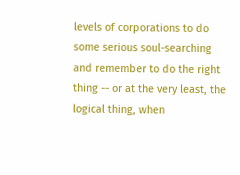levels of corporations to do some serious soul-searching and remember to do the right thing -- or at the very least, the logical thing, when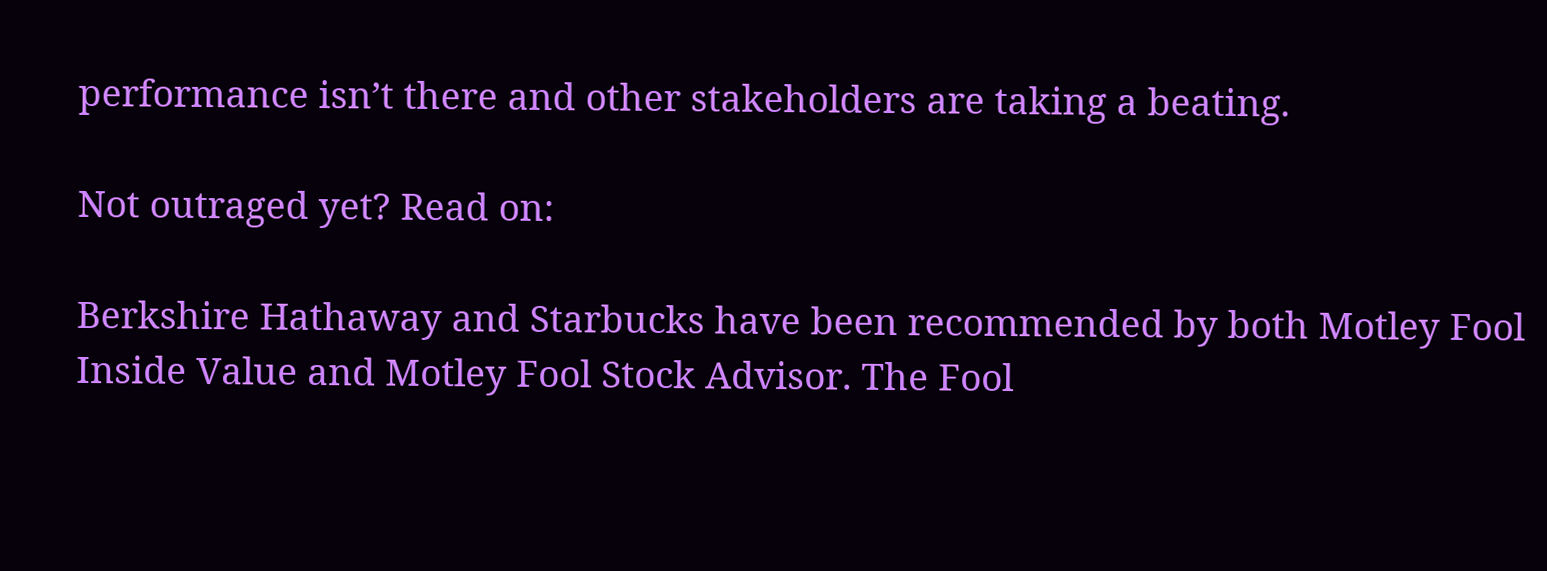performance isn’t there and other stakeholders are taking a beating.

Not outraged yet? Read on:

Berkshire Hathaway and Starbucks have been recommended by both Motley Fool Inside Value and Motley Fool Stock Advisor. The Fool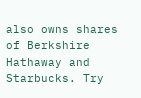also owns shares of Berkshire Hathaway and Starbucks. Try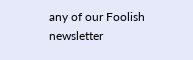any of our Foolish newsletter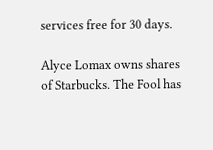services free for 30 days.

Alyce Lomax owns shares of Starbucks. The Fool has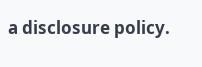a disclosure policy.